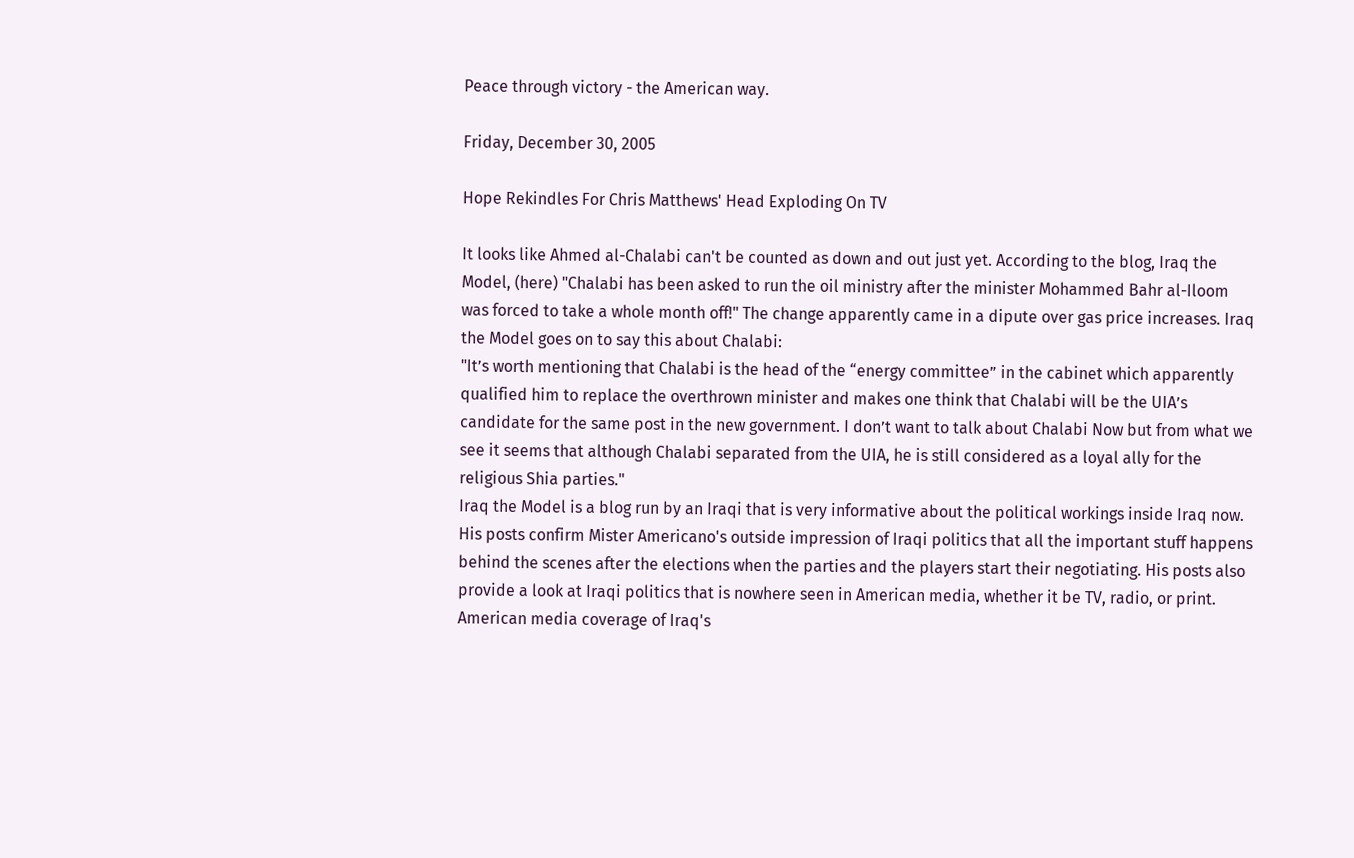Peace through victory - the American way.

Friday, December 30, 2005

Hope Rekindles For Chris Matthews' Head Exploding On TV

It looks like Ahmed al-Chalabi can't be counted as down and out just yet. According to the blog, Iraq the Model, (here) "Chalabi has been asked to run the oil ministry after the minister Mohammed Bahr al-Iloom was forced to take a whole month off!" The change apparently came in a dipute over gas price increases. Iraq the Model goes on to say this about Chalabi:
"It’s worth mentioning that Chalabi is the head of the “energy committee” in the cabinet which apparently qualified him to replace the overthrown minister and makes one think that Chalabi will be the UIA’s candidate for the same post in the new government. I don’t want to talk about Chalabi Now but from what we see it seems that although Chalabi separated from the UIA, he is still considered as a loyal ally for the religious Shia parties."
Iraq the Model is a blog run by an Iraqi that is very informative about the political workings inside Iraq now. His posts confirm Mister Americano's outside impression of Iraqi politics that all the important stuff happens behind the scenes after the elections when the parties and the players start their negotiating. His posts also provide a look at Iraqi politics that is nowhere seen in American media, whether it be TV, radio, or print. American media coverage of Iraq's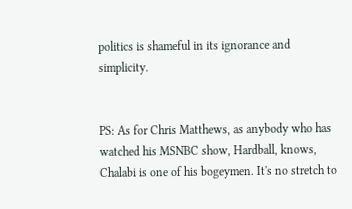politics is shameful in its ignorance and simplicity.


PS: As for Chris Matthews, as anybody who has watched his MSNBC show, Hardball, knows, Chalabi is one of his bogeymen. It's no stretch to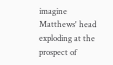imagine Matthews' head exploding at the prospect of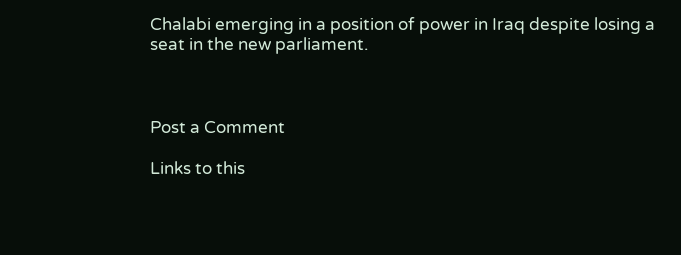Chalabi emerging in a position of power in Iraq despite losing a seat in the new parliament.



Post a Comment

Links to this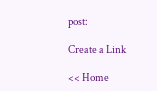post:

Create a Link

<< Home